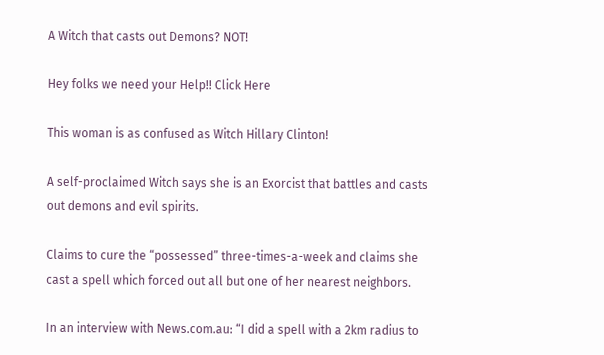A Witch that casts out Demons? NOT!

Hey folks we need your Help!! Click Here

This woman is as confused as Witch Hillary Clinton!

A self-proclaimed Witch says she is an Exorcist that battles and casts out demons and evil spirits.

Claims to cure the “possessed” three-times-a-week and claims she cast a spell which forced out all but one of her nearest neighbors.

In an interview with News.com.au: “I did a spell with a 2km radius to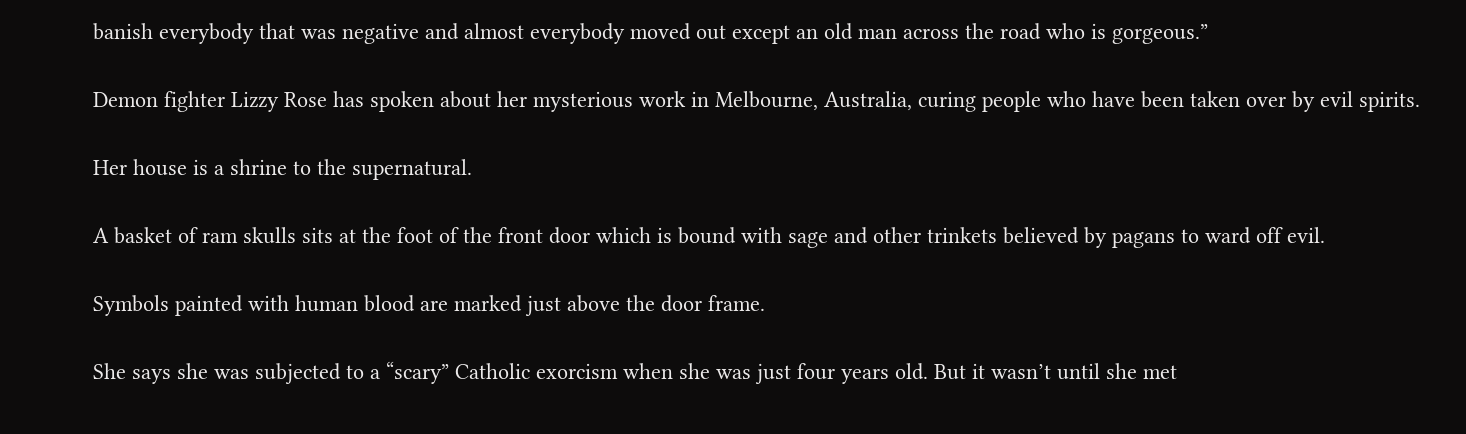banish everybody that was negative and almost everybody moved out except an old man across the road who is gorgeous.”

Demon fighter Lizzy Rose has spoken about her mysterious work in Melbourne, Australia, curing people who have been taken over by evil spirits.

Her house is a shrine to the supernatural.

A basket of ram skulls sits at the foot of the front door which is bound with sage and other trinkets believed by pagans to ward off evil.

Symbols painted with human blood are marked just above the door frame.

She says she was subjected to a “scary” Catholic exorcism when she was just four years old. But it wasn’t until she met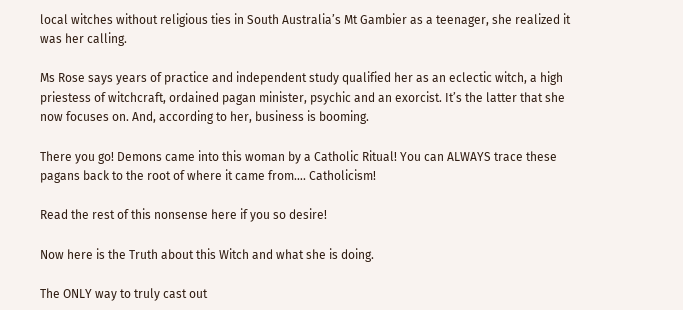local witches without religious ties in South Australia’s Mt Gambier as a teenager, she realized it was her calling.

Ms Rose says years of practice and independent study qualified her as an eclectic witch, a high priestess of witchcraft, ordained pagan minister, psychic and an exorcist. It’s the latter that she now focuses on. And, according to her, business is booming.

There you go! Demons came into this woman by a Catholic Ritual! You can ALWAYS trace these pagans back to the root of where it came from…. Catholicism!

Read the rest of this nonsense here if you so desire!

Now here is the Truth about this Witch and what she is doing.

The ONLY way to truly cast out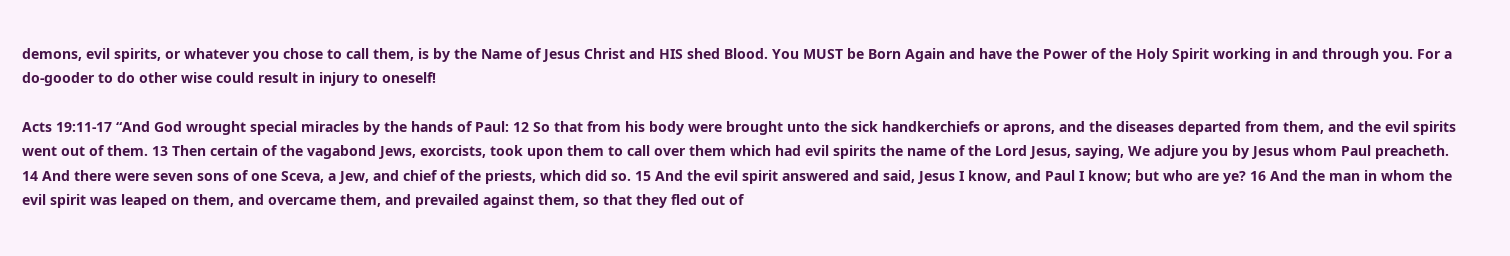demons, evil spirits, or whatever you chose to call them, is by the Name of Jesus Christ and HIS shed Blood. You MUST be Born Again and have the Power of the Holy Spirit working in and through you. For a do-gooder to do other wise could result in injury to oneself!

Acts 19:11-17 “And God wrought special miracles by the hands of Paul: 12 So that from his body were brought unto the sick handkerchiefs or aprons, and the diseases departed from them, and the evil spirits went out of them. 13 Then certain of the vagabond Jews, exorcists, took upon them to call over them which had evil spirits the name of the Lord Jesus, saying, We adjure you by Jesus whom Paul preacheth. 14 And there were seven sons of one Sceva, a Jew, and chief of the priests, which did so. 15 And the evil spirit answered and said, Jesus I know, and Paul I know; but who are ye? 16 And the man in whom the evil spirit was leaped on them, and overcame them, and prevailed against them, so that they fled out of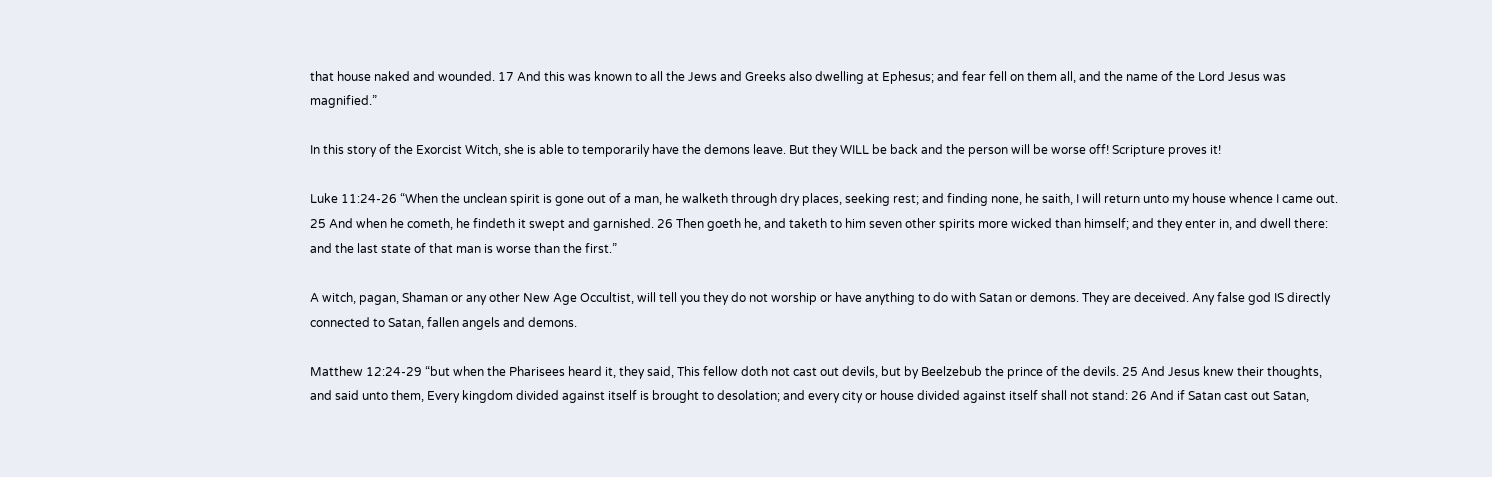that house naked and wounded. 17 And this was known to all the Jews and Greeks also dwelling at Ephesus; and fear fell on them all, and the name of the Lord Jesus was magnified.”

In this story of the Exorcist Witch, she is able to temporarily have the demons leave. But they WILL be back and the person will be worse off! Scripture proves it!

Luke 11:24-26 “When the unclean spirit is gone out of a man, he walketh through dry places, seeking rest; and finding none, he saith, I will return unto my house whence I came out. 25 And when he cometh, he findeth it swept and garnished. 26 Then goeth he, and taketh to him seven other spirits more wicked than himself; and they enter in, and dwell there: and the last state of that man is worse than the first.”

A witch, pagan, Shaman or any other New Age Occultist, will tell you they do not worship or have anything to do with Satan or demons. They are deceived. Any false god IS directly connected to Satan, fallen angels and demons.

Matthew 12:24-29 “but when the Pharisees heard it, they said, This fellow doth not cast out devils, but by Beelzebub the prince of the devils. 25 And Jesus knew their thoughts, and said unto them, Every kingdom divided against itself is brought to desolation; and every city or house divided against itself shall not stand: 26 And if Satan cast out Satan,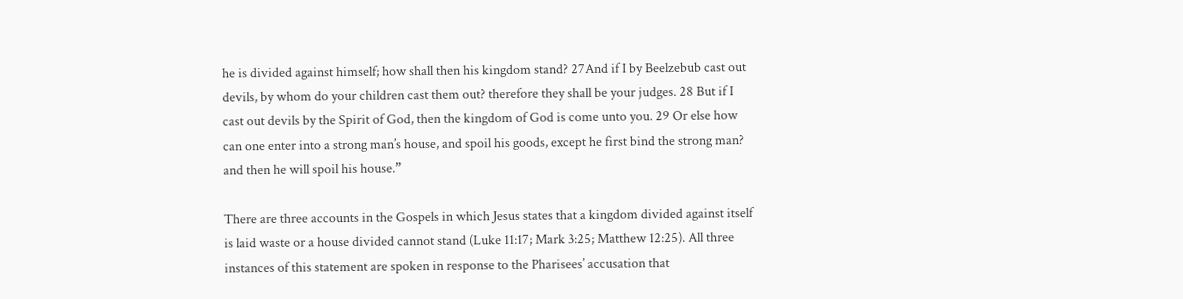he is divided against himself; how shall then his kingdom stand? 27And if I by Beelzebub cast out devils, by whom do your children cast them out? therefore they shall be your judges. 28 But if I cast out devils by the Spirit of God, then the kingdom of God is come unto you. 29 Or else how can one enter into a strong man’s house, and spoil his goods, except he first bind the strong man? and then he will spoil his house.”

There are three accounts in the Gospels in which Jesus states that a kingdom divided against itself is laid waste or a house divided cannot stand (Luke 11:17; Mark 3:25; Matthew 12:25). All three instances of this statement are spoken in response to the Pharisees’ accusation that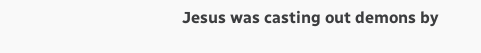Jesus was casting out demons by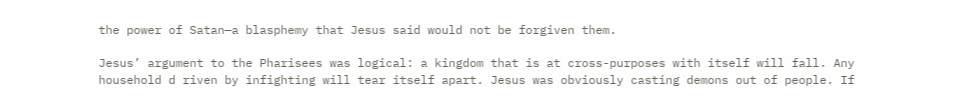the power of Satan—a blasphemy that Jesus said would not be forgiven them.

Jesus’ argument to the Pharisees was logical: a kingdom that is at cross-purposes with itself will fall. Any household d riven by infighting will tear itself apart. Jesus was obviously casting demons out of people. If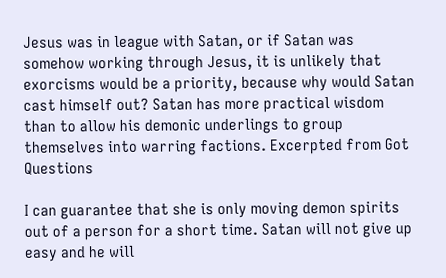Jesus was in league with Satan, or if Satan was somehow working through Jesus, it is unlikely that exorcisms would be a priority, because why would Satan cast himself out? Satan has more practical wisdom than to allow his demonic underlings to group themselves into warring factions. Excerpted from Got Questions

I can guarantee that she is only moving demon spirits out of a person for a short time. Satan will not give up easy and he will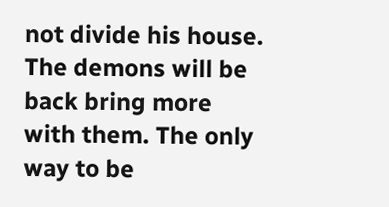not divide his house. The demons will be back bring more with them. The only way to be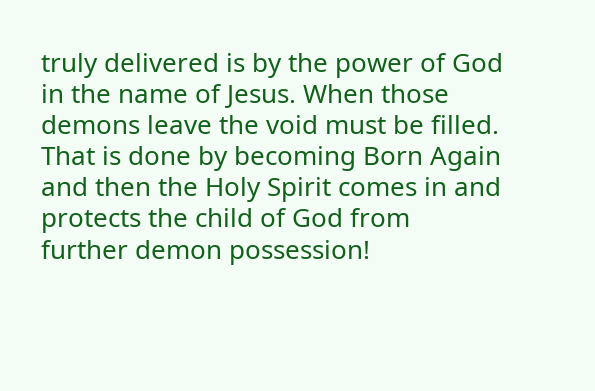truly delivered is by the power of God in the name of Jesus. When those demons leave the void must be filled. That is done by becoming Born Again and then the Holy Spirit comes in and protects the child of God from further demon possession!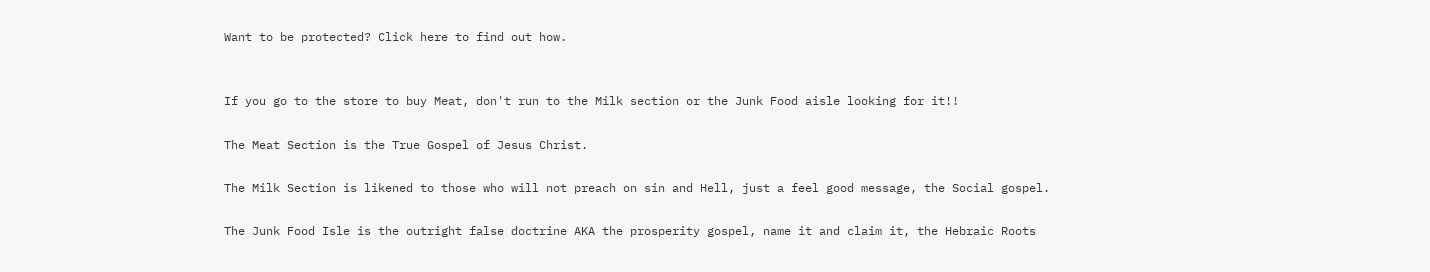Want to be protected? Click here to find out how.


If you go to the store to buy Meat, don't run to the Milk section or the Junk Food aisle looking for it!!

The Meat Section is the True Gospel of Jesus Christ.

The Milk Section is likened to those who will not preach on sin and Hell, just a feel good message, the Social gospel.

The Junk Food Isle is the outright false doctrine AKA the prosperity gospel, name it and claim it, the Hebraic Roots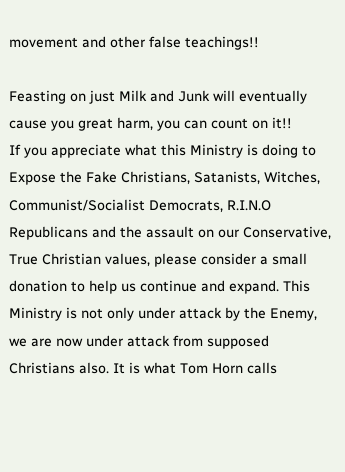movement and other false teachings!!

Feasting on just Milk and Junk will eventually cause you great harm, you can count on it!!
If you appreciate what this Ministry is doing to Expose the Fake Christians, Satanists, Witches, Communist/Socialist Democrats, R.I.N.O Republicans and the assault on our Conservative, True Christian values, please consider a small donation to help us continue and expand. This Ministry is not only under attack by the Enemy, we are now under attack from supposed Christians also. It is what Tom Horn calls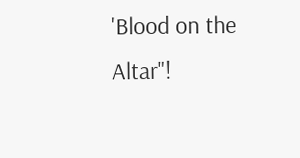'Blood on the Altar"!